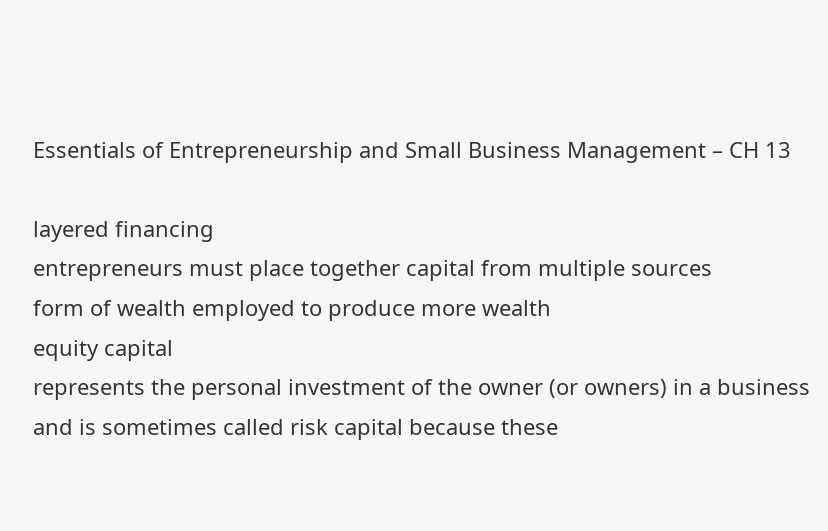Essentials of Entrepreneurship and Small Business Management – CH 13

layered financing
entrepreneurs must place together capital from multiple sources
form of wealth employed to produce more wealth
equity capital
represents the personal investment of the owner (or owners) in a business and is sometimes called risk capital because these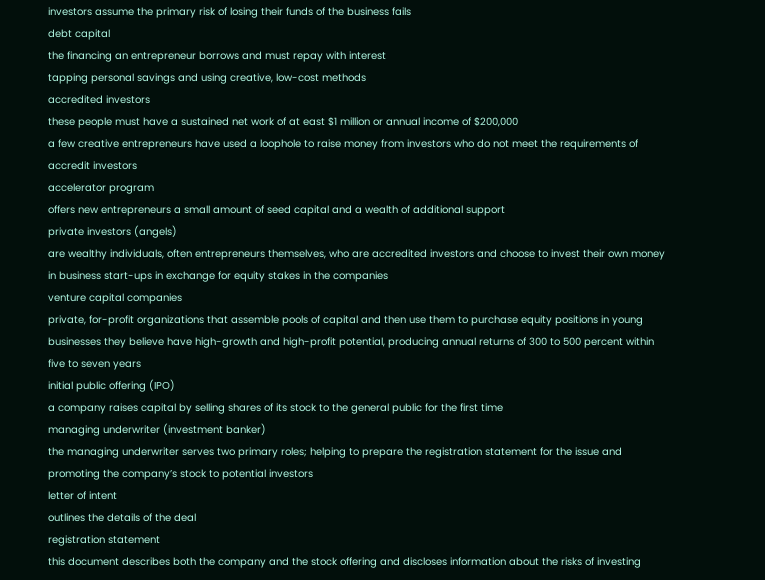investors assume the primary risk of losing their funds of the business fails
debt capital
the financing an entrepreneur borrows and must repay with interest
tapping personal savings and using creative, low-cost methods
accredited investors
these people must have a sustained net work of at east $1 million or annual income of $200,000
a few creative entrepreneurs have used a loophole to raise money from investors who do not meet the requirements of accredit investors
accelerator program
offers new entrepreneurs a small amount of seed capital and a wealth of additional support
private investors (angels)
are wealthy individuals, often entrepreneurs themselves, who are accredited investors and choose to invest their own money in business start-ups in exchange for equity stakes in the companies
venture capital companies
private, for-profit organizations that assemble pools of capital and then use them to purchase equity positions in young businesses they believe have high-growth and high-profit potential, producing annual returns of 300 to 500 percent within five to seven years
initial public offering (IPO)
a company raises capital by selling shares of its stock to the general public for the first time
managing underwriter (investment banker)
the managing underwriter serves two primary roles; helping to prepare the registration statement for the issue and promoting the company’s stock to potential investors
letter of intent
outlines the details of the deal
registration statement
this document describes both the company and the stock offering and discloses information about the risks of investing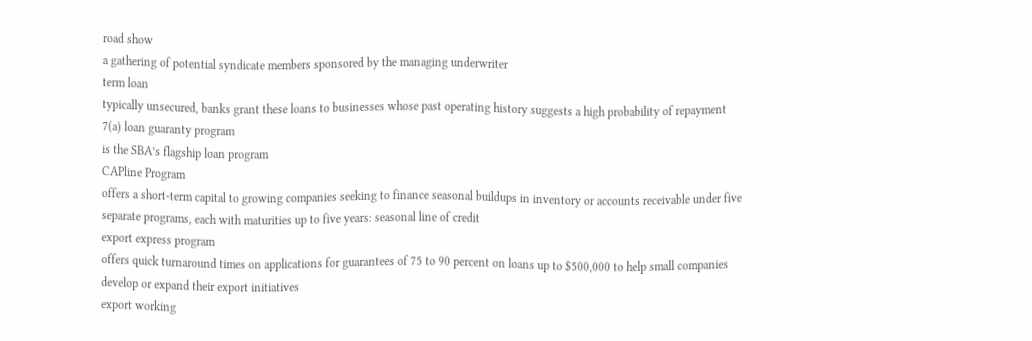road show
a gathering of potential syndicate members sponsored by the managing underwriter
term loan
typically unsecured, banks grant these loans to businesses whose past operating history suggests a high probability of repayment
7(a) loan guaranty program
is the SBA’s flagship loan program
CAPline Program
offers a short-term capital to growing companies seeking to finance seasonal buildups in inventory or accounts receivable under five separate programs, each with maturities up to five years: seasonal line of credit
export express program
offers quick turnaround times on applications for guarantees of 75 to 90 percent on loans up to $500,000 to help small companies develop or expand their export initiatives
export working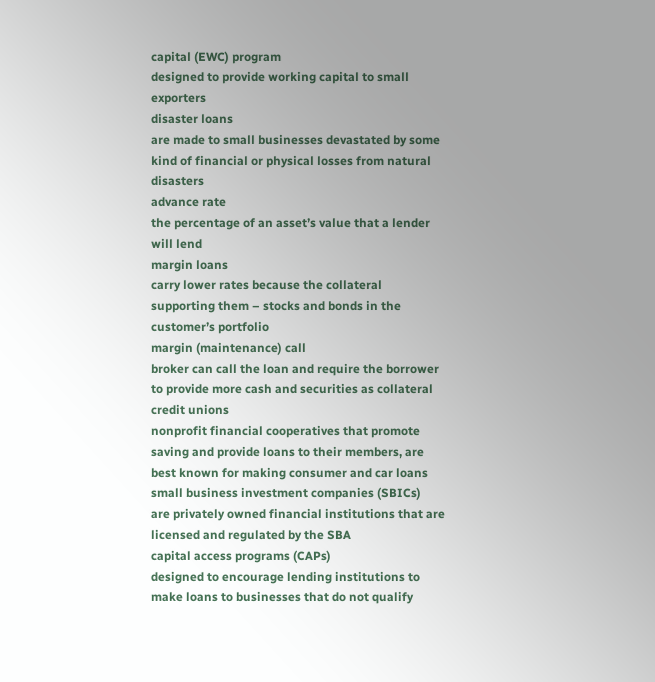capital (EWC) program
designed to provide working capital to small exporters
disaster loans
are made to small businesses devastated by some kind of financial or physical losses from natural disasters
advance rate
the percentage of an asset’s value that a lender will lend
margin loans
carry lower rates because the collateral supporting them – stocks and bonds in the customer’s portfolio
margin (maintenance) call
broker can call the loan and require the borrower to provide more cash and securities as collateral
credit unions
nonprofit financial cooperatives that promote saving and provide loans to their members, are best known for making consumer and car loans
small business investment companies (SBICs)
are privately owned financial institutions that are licensed and regulated by the SBA
capital access programs (CAPs)
designed to encourage lending institutions to make loans to businesses that do not qualify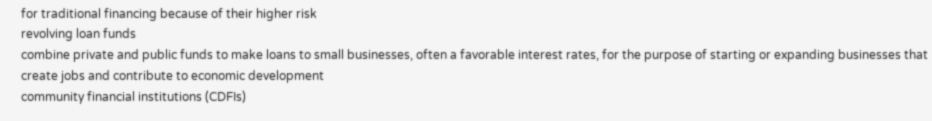for traditional financing because of their higher risk
revolving loan funds
combine private and public funds to make loans to small businesses, often a favorable interest rates, for the purpose of starting or expanding businesses that create jobs and contribute to economic development
community financial institutions (CDFIs)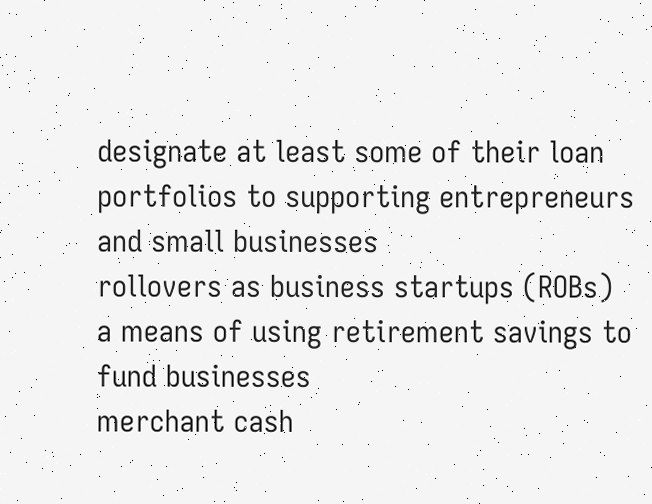designate at least some of their loan portfolios to supporting entrepreneurs and small businesses
rollovers as business startups (ROBs)
a means of using retirement savings to fund businesses
merchant cash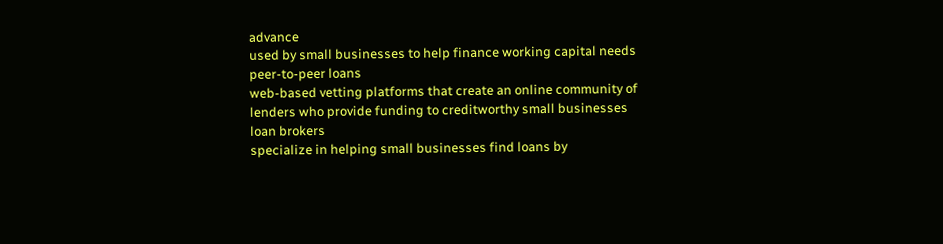advance
used by small businesses to help finance working capital needs
peer-to-peer loans
web-based vetting platforms that create an online community of lenders who provide funding to creditworthy small businesses
loan brokers
specialize in helping small businesses find loans by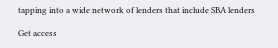tapping into a wide network of lenders that include SBA lenders

Get access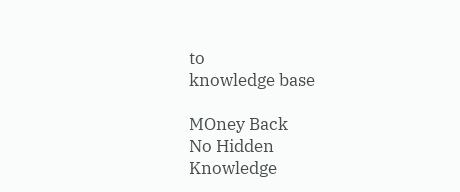to
knowledge base

MOney Back
No Hidden
Knowledge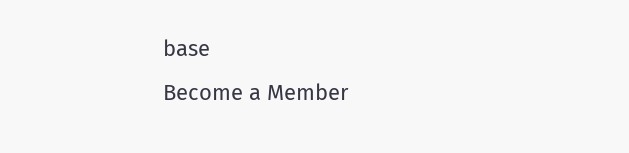base
Become a Member